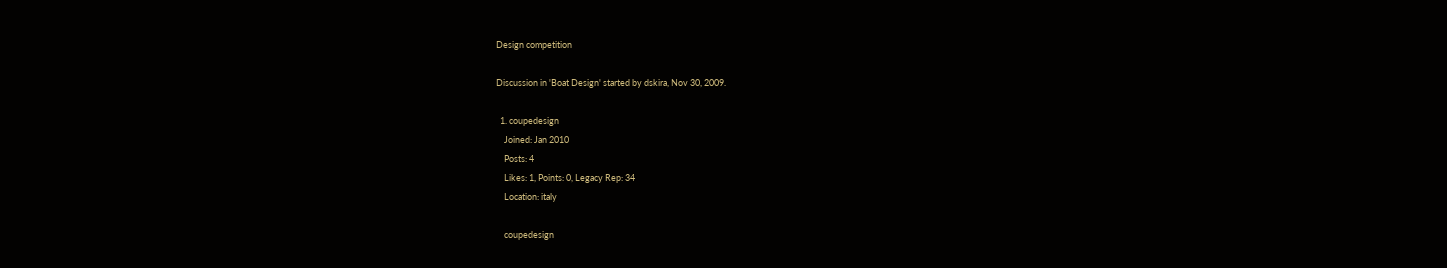Design competition

Discussion in 'Boat Design' started by dskira, Nov 30, 2009.

  1. coupedesign
    Joined: Jan 2010
    Posts: 4
    Likes: 1, Points: 0, Legacy Rep: 34
    Location: italy

    coupedesign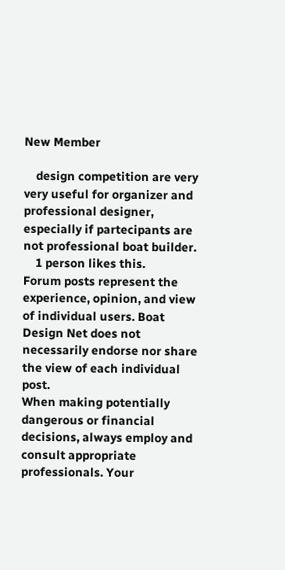New Member

    design competition are very very useful for organizer and professional designer, especially if partecipants are not professional boat builder.
    1 person likes this.
Forum posts represent the experience, opinion, and view of individual users. Boat Design Net does not necessarily endorse nor share the view of each individual post.
When making potentially dangerous or financial decisions, always employ and consult appropriate professionals. Your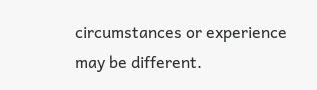circumstances or experience may be different.